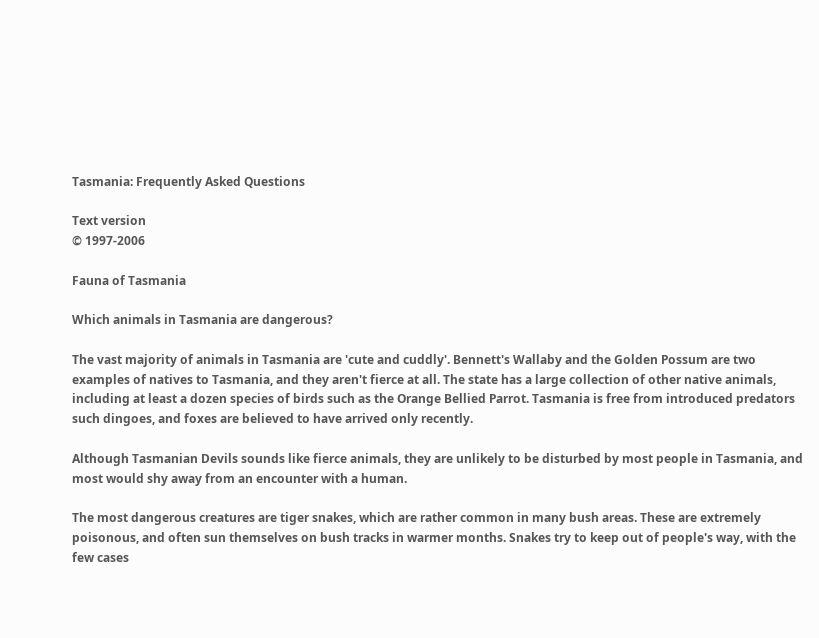Tasmania: Frequently Asked Questions

Text version
© 1997-2006

Fauna of Tasmania

Which animals in Tasmania are dangerous?

The vast majority of animals in Tasmania are 'cute and cuddly'. Bennett's Wallaby and the Golden Possum are two examples of natives to Tasmania, and they aren't fierce at all. The state has a large collection of other native animals, including at least a dozen species of birds such as the Orange Bellied Parrot. Tasmania is free from introduced predators such dingoes, and foxes are believed to have arrived only recently.

Although Tasmanian Devils sounds like fierce animals, they are unlikely to be disturbed by most people in Tasmania, and most would shy away from an encounter with a human.

The most dangerous creatures are tiger snakes, which are rather common in many bush areas. These are extremely poisonous, and often sun themselves on bush tracks in warmer months. Snakes try to keep out of people's way, with the few cases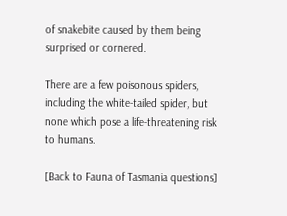of snakebite caused by them being surprised or cornered.

There are a few poisonous spiders, including the white-tailed spider, but none which pose a life-threatening risk to humans.

[Back to Fauna of Tasmania questions]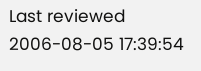Last reviewed 2006-08-05 17:39:54